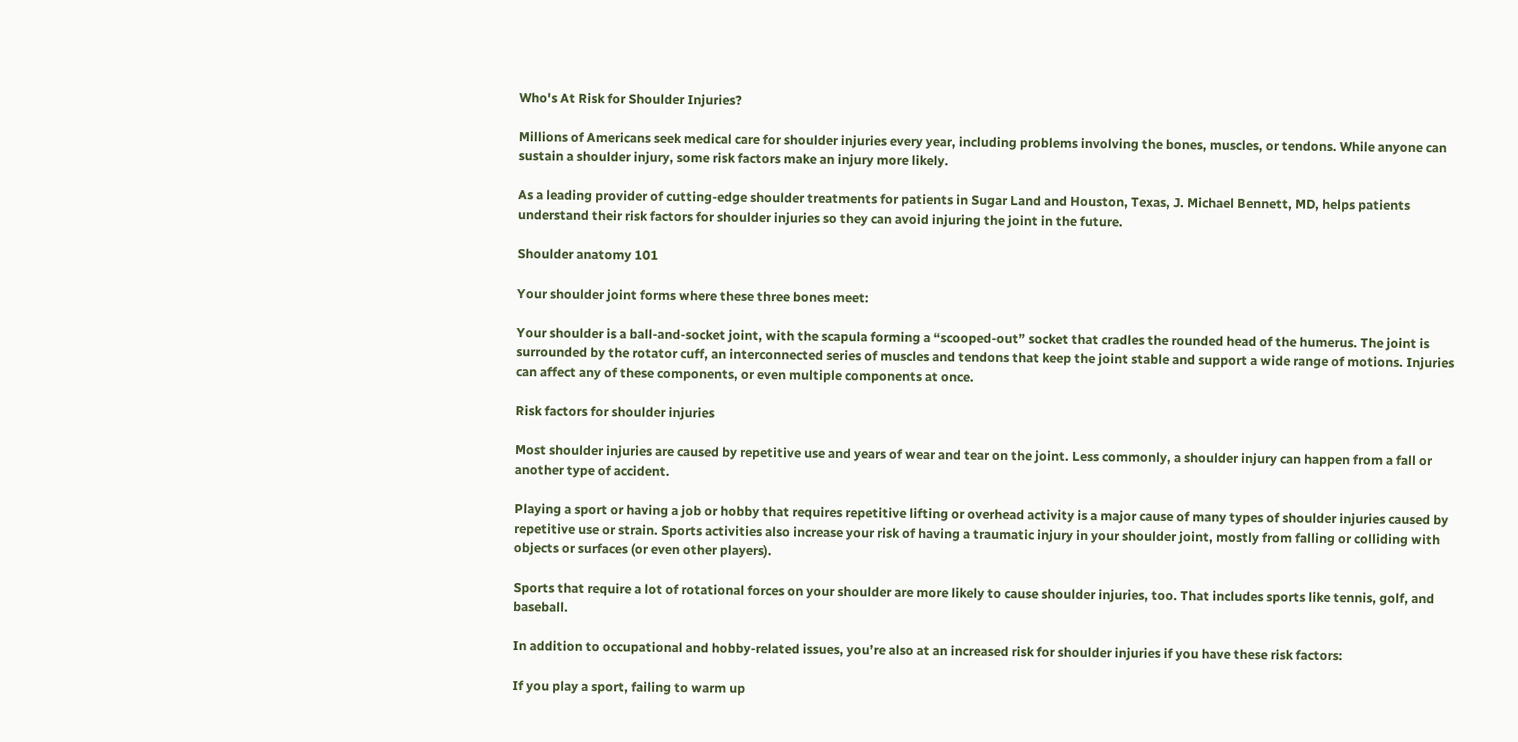Who's At Risk for Shoulder Injuries?

Millions of Americans seek medical care for shoulder injuries every year, including problems involving the bones, muscles, or tendons. While anyone can sustain a shoulder injury, some risk factors make an injury more likely.

As a leading provider of cutting-edge shoulder treatments for patients in Sugar Land and Houston, Texas, J. Michael Bennett, MD, helps patients understand their risk factors for shoulder injuries so they can avoid injuring the joint in the future.

Shoulder anatomy 101

Your shoulder joint forms where these three bones meet:

Your shoulder is a ball-and-socket joint, with the scapula forming a “scooped-out” socket that cradles the rounded head of the humerus. The joint is surrounded by the rotator cuff, an interconnected series of muscles and tendons that keep the joint stable and support a wide range of motions. Injuries can affect any of these components, or even multiple components at once.

Risk factors for shoulder injuries

Most shoulder injuries are caused by repetitive use and years of wear and tear on the joint. Less commonly, a shoulder injury can happen from a fall or another type of accident.

Playing a sport or having a job or hobby that requires repetitive lifting or overhead activity is a major cause of many types of shoulder injuries caused by repetitive use or strain. Sports activities also increase your risk of having a traumatic injury in your shoulder joint, mostly from falling or colliding with objects or surfaces (or even other players).

Sports that require a lot of rotational forces on your shoulder are more likely to cause shoulder injuries, too. That includes sports like tennis, golf, and baseball.

In addition to occupational and hobby-related issues, you’re also at an increased risk for shoulder injuries if you have these risk factors:

If you play a sport, failing to warm up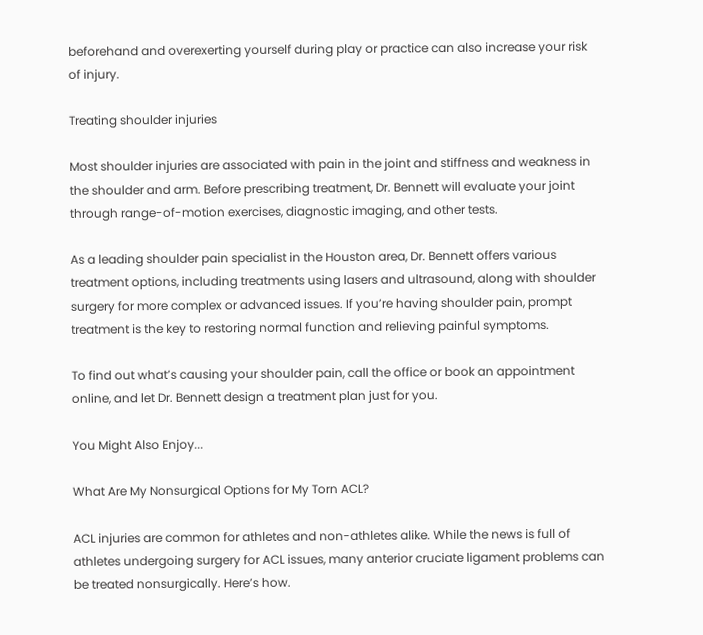beforehand and overexerting yourself during play or practice can also increase your risk of injury.

Treating shoulder injuries

Most shoulder injuries are associated with pain in the joint and stiffness and weakness in the shoulder and arm. Before prescribing treatment, Dr. Bennett will evaluate your joint through range-of-motion exercises, diagnostic imaging, and other tests.

As a leading shoulder pain specialist in the Houston area, Dr. Bennett offers various treatment options, including treatments using lasers and ultrasound, along with shoulder surgery for more complex or advanced issues. If you’re having shoulder pain, prompt treatment is the key to restoring normal function and relieving painful symptoms.

To find out what’s causing your shoulder pain, call the office or book an appointment online, and let Dr. Bennett design a treatment plan just for you.

You Might Also Enjoy...

What Are My Nonsurgical Options for My Torn ACL?

ACL injuries are common for athletes and non-athletes alike. While the news is full of athletes undergoing surgery for ACL issues, many anterior cruciate ligament problems can be treated nonsurgically. Here’s how.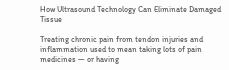How Ultrasound Technology Can Eliminate Damaged Tissue

Treating chronic pain from tendon injuries and inflammation used to mean taking lots of pain medicines — or having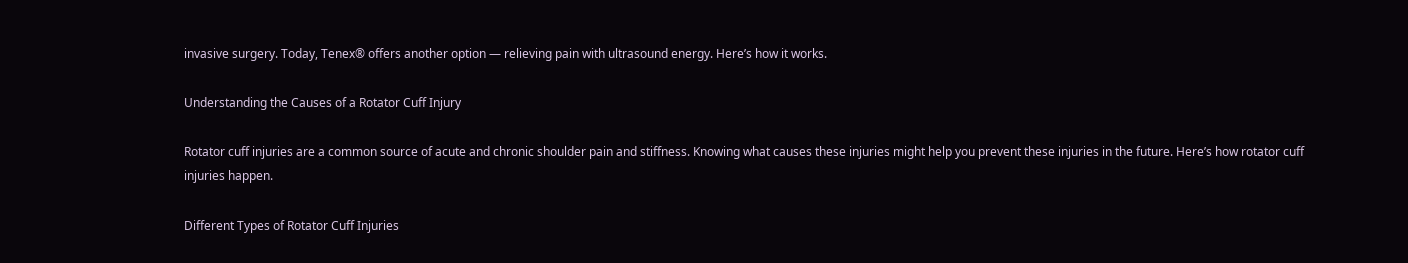invasive surgery. Today, Tenex® offers another option — relieving pain with ultrasound energy. Here’s how it works.

Understanding the Causes of a Rotator Cuff Injury

Rotator cuff injuries are a common source of acute and chronic shoulder pain and stiffness. Knowing what causes these injuries might help you prevent these injuries in the future. Here’s how rotator cuff injuries happen.

Different Types of Rotator Cuff Injuries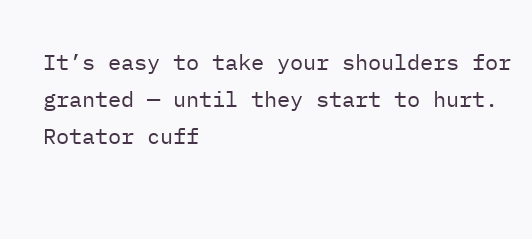It’s easy to take your shoulders for granted — until they start to hurt. Rotator cuff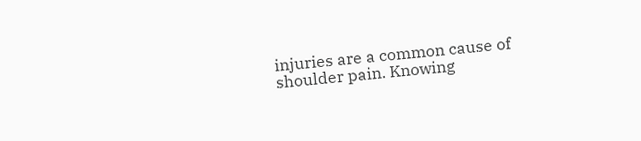injuries are a common cause of shoulder pain. Knowing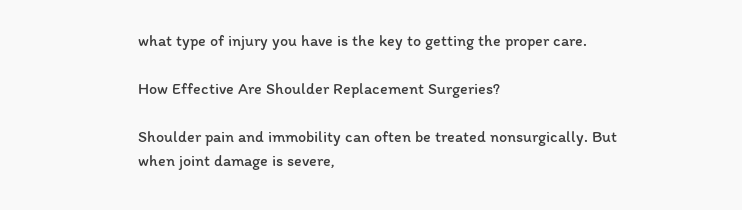what type of injury you have is the key to getting the proper care.

How Effective Are Shoulder Replacement Surgeries?

Shoulder pain and immobility can often be treated nonsurgically. But when joint damage is severe,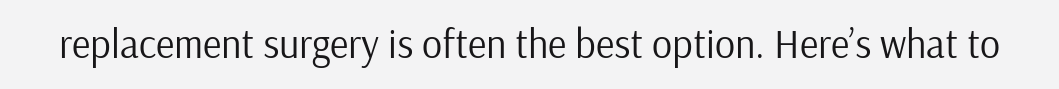replacement surgery is often the best option. Here’s what to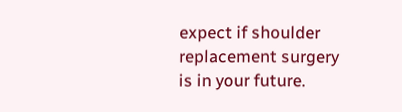expect if shoulder replacement surgery is in your future.